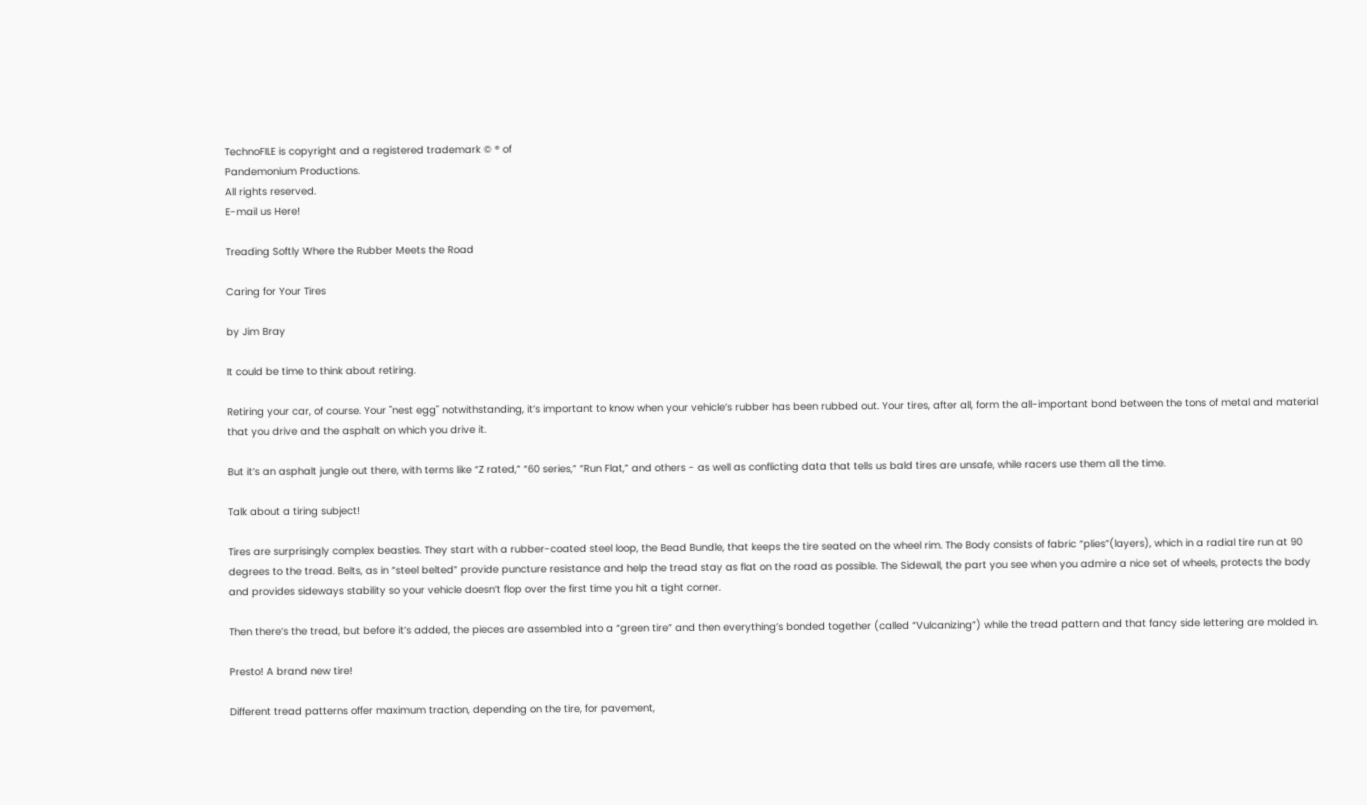TechnoFILE is copyright and a registered trademark © ® of
Pandemonium Productions.
All rights reserved.
E-mail us Here!

Treading Softly Where the Rubber Meets the Road

Caring for Your Tires

by Jim Bray

It could be time to think about retiring.

Retiring your car, of course. Your "nest egg" notwithstanding, it’s important to know when your vehicle’s rubber has been rubbed out. Your tires, after all, form the all-important bond between the tons of metal and material that you drive and the asphalt on which you drive it.

But it’s an asphalt jungle out there, with terms like “Z rated,” “60 series,” “Run Flat,” and others - as well as conflicting data that tells us bald tires are unsafe, while racers use them all the time.

Talk about a tiring subject!

Tires are surprisingly complex beasties. They start with a rubber-coated steel loop, the Bead Bundle, that keeps the tire seated on the wheel rim. The Body consists of fabric “plies”(layers), which in a radial tire run at 90 degrees to the tread. Belts, as in “steel belted” provide puncture resistance and help the tread stay as flat on the road as possible. The Sidewall, the part you see when you admire a nice set of wheels, protects the body and provides sideways stability so your vehicle doesn’t flop over the first time you hit a tight corner.

Then there’s the tread, but before it’s added, the pieces are assembled into a “green tire” and then everything’s bonded together (called “Vulcanizing”) while the tread pattern and that fancy side lettering are molded in.

Presto! A brand new tire!

Different tread patterns offer maximum traction, depending on the tire, for pavement,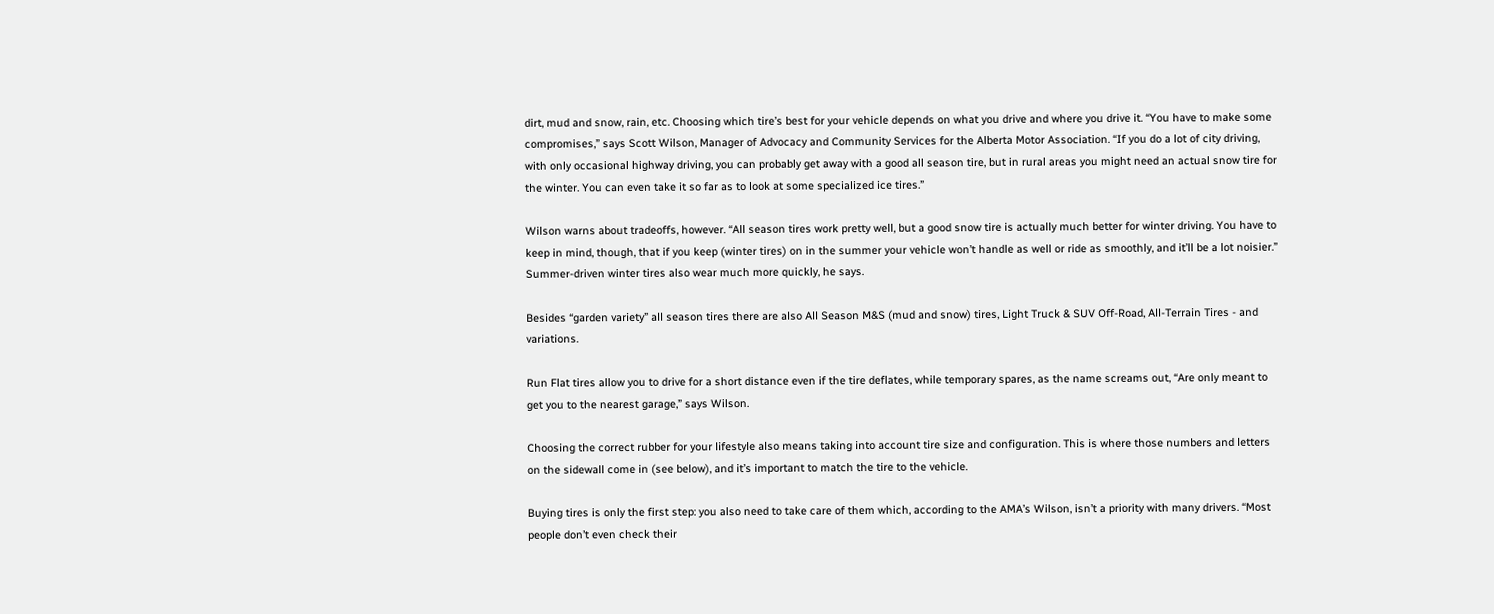dirt, mud and snow, rain, etc. Choosing which tire’s best for your vehicle depends on what you drive and where you drive it. “You have to make some compromises,” says Scott Wilson, Manager of Advocacy and Community Services for the Alberta Motor Association. “If you do a lot of city driving, with only occasional highway driving, you can probably get away with a good all season tire, but in rural areas you might need an actual snow tire for the winter. You can even take it so far as to look at some specialized ice tires.”

Wilson warns about tradeoffs, however. “All season tires work pretty well, but a good snow tire is actually much better for winter driving. You have to keep in mind, though, that if you keep (winter tires) on in the summer your vehicle won’t handle as well or ride as smoothly, and it’ll be a lot noisier.” Summer-driven winter tires also wear much more quickly, he says.

Besides “garden variety” all season tires there are also All Season M&S (mud and snow) tires, Light Truck & SUV Off-Road, All-Terrain Tires - and variations.

Run Flat tires allow you to drive for a short distance even if the tire deflates, while temporary spares, as the name screams out, “Are only meant to get you to the nearest garage,” says Wilson.

Choosing the correct rubber for your lifestyle also means taking into account tire size and configuration. This is where those numbers and letters on the sidewall come in (see below), and it’s important to match the tire to the vehicle.

Buying tires is only the first step: you also need to take care of them which, according to the AMA’s Wilson, isn’t a priority with many drivers. “Most people don’t even check their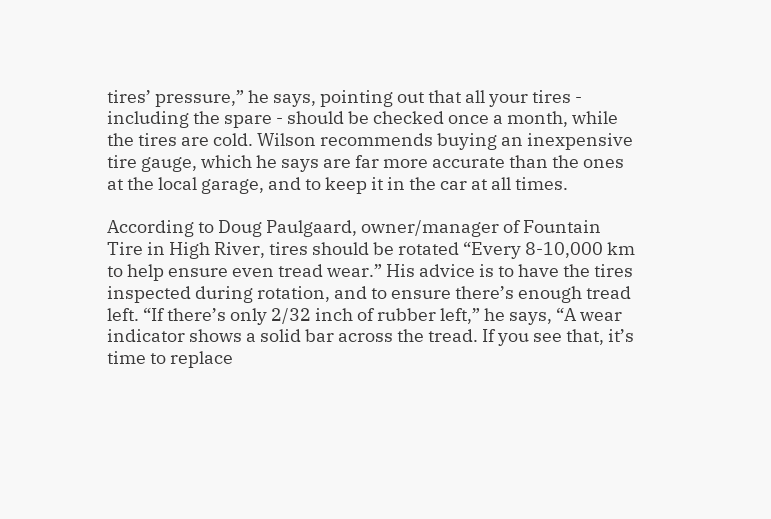tires’ pressure,” he says, pointing out that all your tires - including the spare - should be checked once a month, while the tires are cold. Wilson recommends buying an inexpensive tire gauge, which he says are far more accurate than the ones at the local garage, and to keep it in the car at all times.

According to Doug Paulgaard, owner/manager of Fountain Tire in High River, tires should be rotated “Every 8-10,000 km to help ensure even tread wear.” His advice is to have the tires inspected during rotation, and to ensure there’s enough tread left. “If there’s only 2/32 inch of rubber left,” he says, “A wear indicator shows a solid bar across the tread. If you see that, it’s time to replace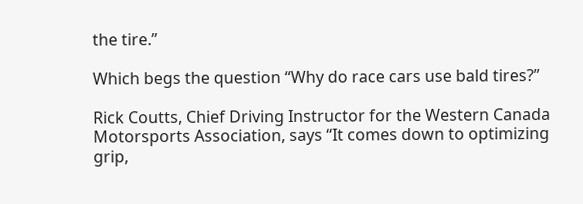the tire.”

Which begs the question “Why do race cars use bald tires?”

Rick Coutts, Chief Driving Instructor for the Western Canada Motorsports Association, says “It comes down to optimizing grip,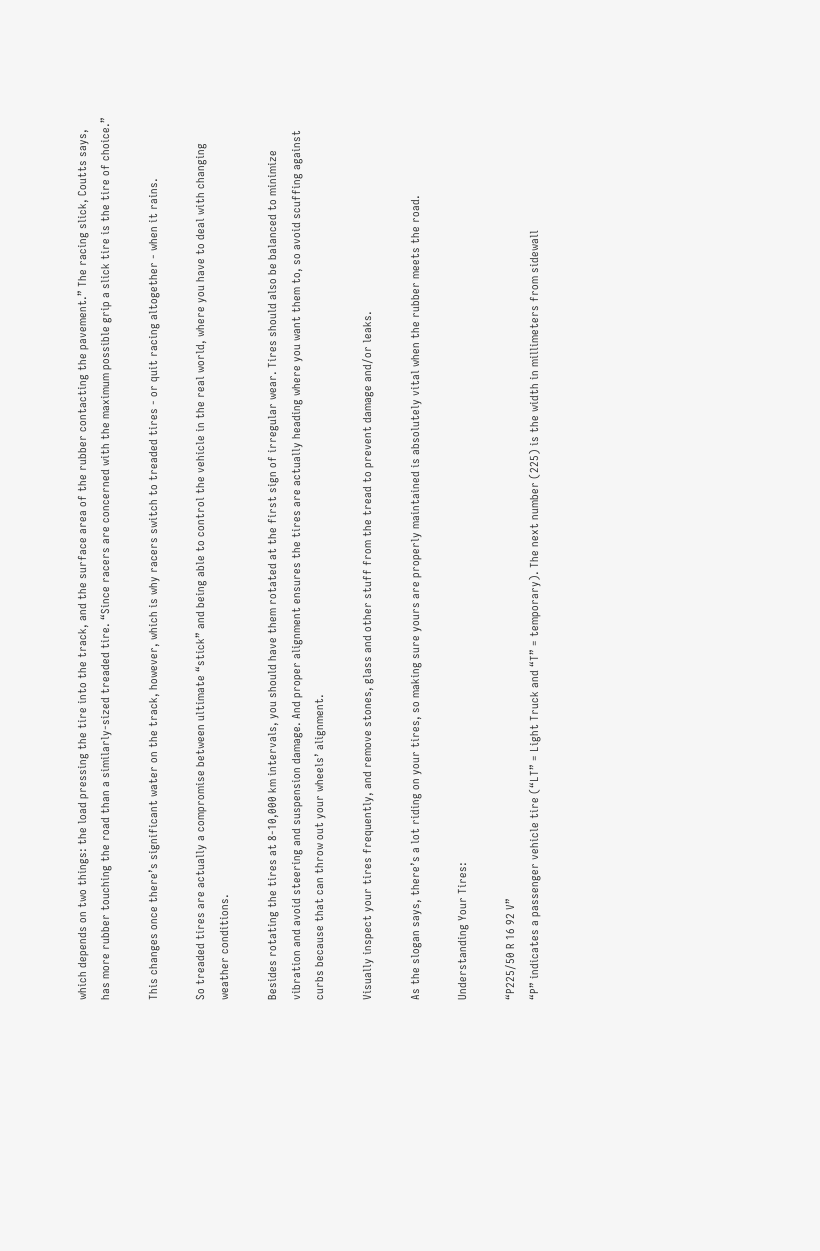which depends on two things: the load pressing the tire into the track, and the surface area of the rubber contacting the pavement.” The racing slick, Coutts says, has more rubber touching the road than a similarly-sized treaded tire. “Since racers are concerned with the maximum possible grip a slick tire is the tire of choice.”

This changes once there’s significant water on the track, however, which is why racers switch to treaded tires - or quit racing altogether - when it rains.

So treaded tires are actually a compromise between ultimate “stick” and being able to control the vehicle in the real world, where you have to deal with changing weather conditions.

Besides rotating the tires at 8-10,000 km intervals, you should have them rotated at the first sign of irregular wear. Tires should also be balanced to minimize vibration and avoid steering and suspension damage. And proper alignment ensures the tires are actually heading where you want them to, so avoid scuffing against curbs because that can throw out your wheels’ alignment.

Visually inspect your tires frequently, and remove stones, glass and other stuff from the tread to prevent damage and/or leaks.

As the slogan says, there’s a lot riding on your tires, so making sure yours are properly maintained is absolutely vital when the rubber meets the road.

Understanding Your Tires:

“P225/50 R 16 92 V”
“P” indicates a passenger vehicle tire (“LT” = Light Truck and “T” = temporary). The next number (225) is the width in millimeters from sidewall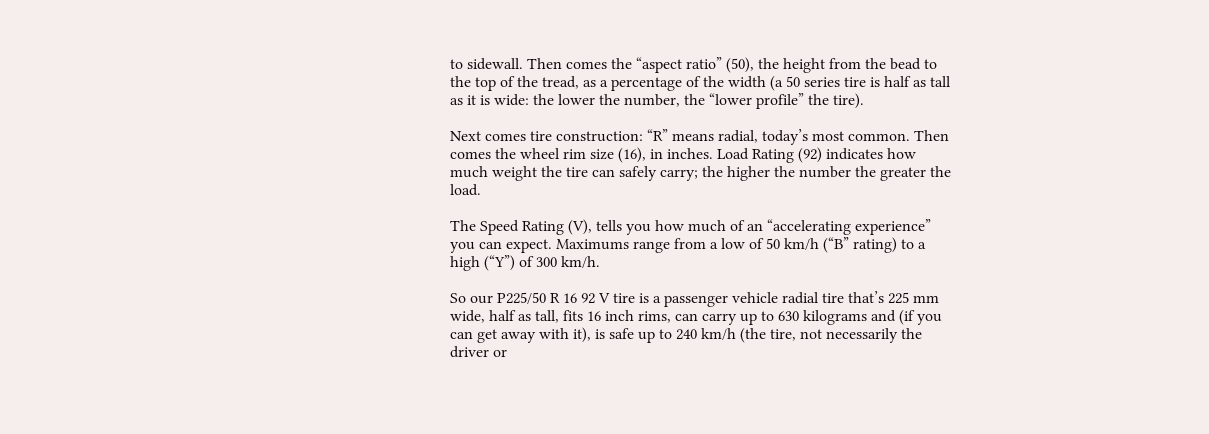to sidewall. Then comes the “aspect ratio” (50), the height from the bead to the top of the tread, as a percentage of the width (a 50 series tire is half as tall as it is wide: the lower the number, the “lower profile” the tire).

Next comes tire construction: “R” means radial, today’s most common. Then comes the wheel rim size (16), in inches. Load Rating (92) indicates how much weight the tire can safely carry; the higher the number the greater the load.

The Speed Rating (V), tells you how much of an “accelerating experience” you can expect. Maximums range from a low of 50 km/h (“B” rating) to a high (“Y”) of 300 km/h.

So our P225/50 R 16 92 V tire is a passenger vehicle radial tire that’s 225 mm wide, half as tall, fits 16 inch rims, can carry up to 630 kilograms and (if you can get away with it), is safe up to 240 km/h (the tire, not necessarily the driver or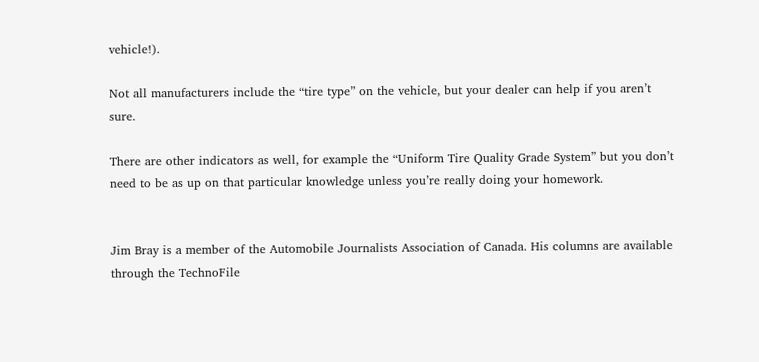vehicle!).

Not all manufacturers include the “tire type” on the vehicle, but your dealer can help if you aren’t sure.

There are other indicators as well, for example the “Uniform Tire Quality Grade System” but you don’t need to be as up on that particular knowledge unless you’re really doing your homework.


Jim Bray is a member of the Automobile Journalists Association of Canada. His columns are available through the TechnoFile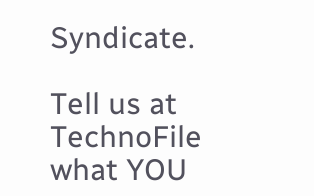Syndicate.

Tell us at TechnoFile what YOU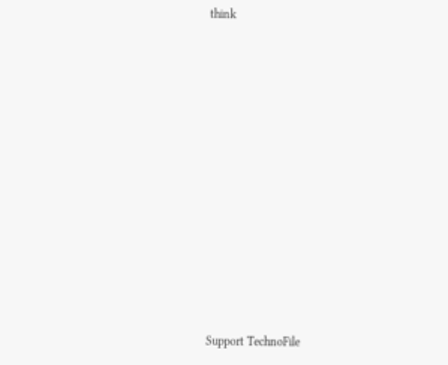think













Support TechnoFile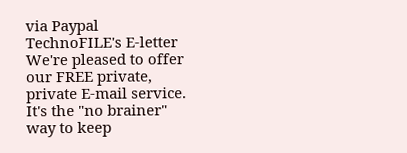via Paypal
TechnoFILE's E-letter
We're pleased to offer
our FREE private,
private E-mail service.
It's the "no brainer"
way to keep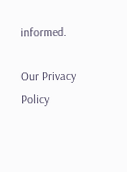informed.

Our Privacy Policy